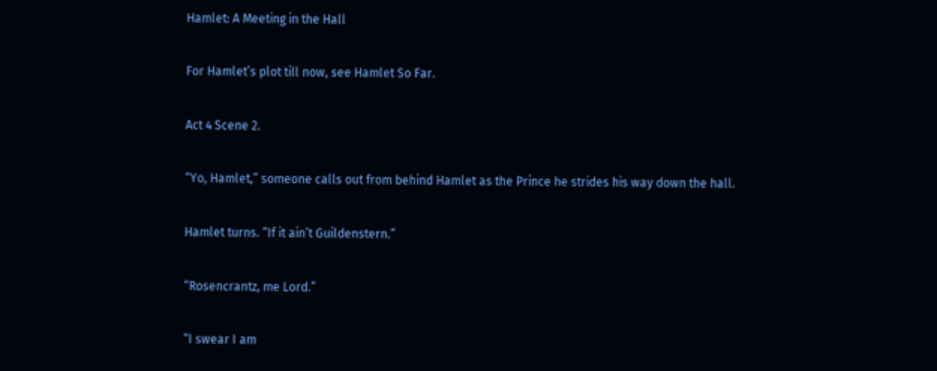Hamlet: A Meeting in the Hall

For Hamlet’s plot till now, see Hamlet So Far.

Act 4 Scene 2.

“Yo, Hamlet,” someone calls out from behind Hamlet as the Prince he strides his way down the hall.

Hamlet turns. “If it ain’t Guildenstern.”

“Rosencrantz, me Lord.”

“I swear I am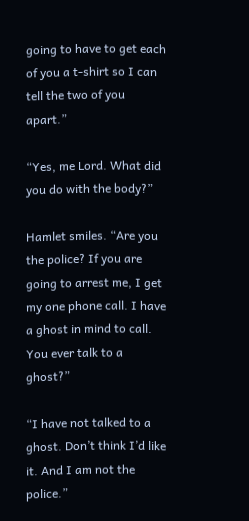going to have to get each of you a t-shirt so I can tell the two of you apart.”

“Yes, me Lord. What did you do with the body?”

Hamlet smiles. “Are you the police? If you are going to arrest me, I get my one phone call. I have a ghost in mind to call. You ever talk to a ghost?”

“I have not talked to a ghost. Don’t think I’d like it. And I am not the police.”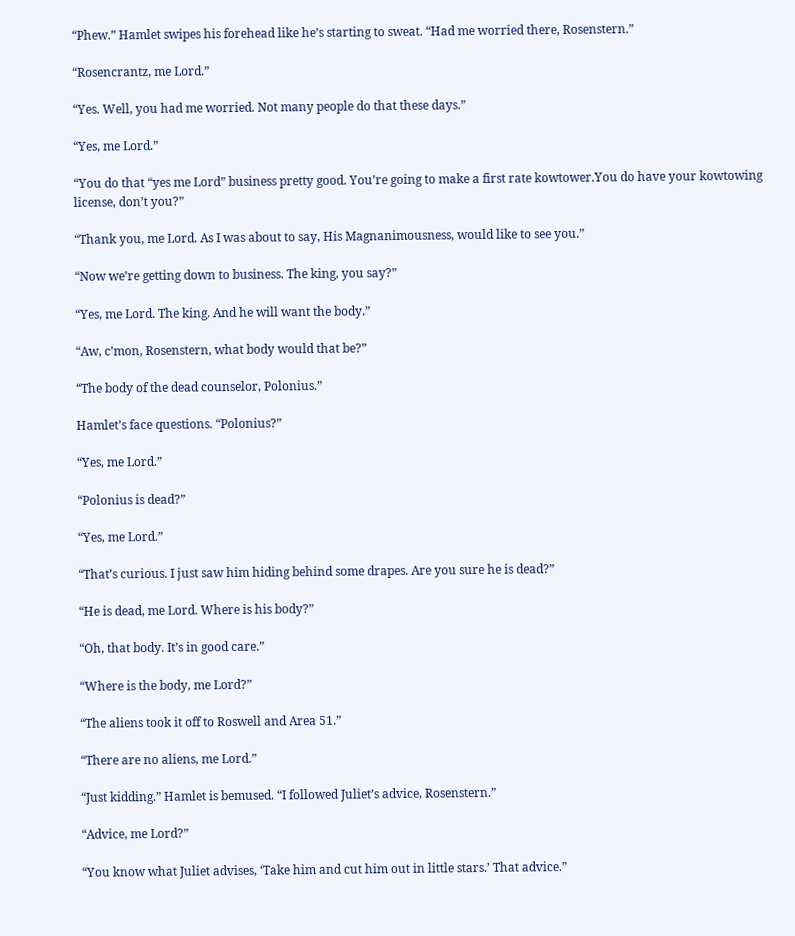“Phew.” Hamlet swipes his forehead like he’s starting to sweat. “Had me worried there, Rosenstern.”

“Rosencrantz, me Lord.”

“Yes. Well, you had me worried. Not many people do that these days.”

“Yes, me Lord.”

“You do that “yes me Lord” business pretty good. You’re going to make a first rate kowtower.You do have your kowtowing license, don’t you?”

“Thank you, me Lord. As I was about to say, His Magnanimousness, would like to see you.”

“Now we’re getting down to business. The king, you say?”

“Yes, me Lord. The king. And he will want the body.”

“Aw, c’mon, Rosenstern, what body would that be?”

“The body of the dead counselor, Polonius.”

Hamlet’s face questions. “Polonius?”

“Yes, me Lord.”

“Polonius is dead?”

“Yes, me Lord.”

“That’s curious. I just saw him hiding behind some drapes. Are you sure he is dead?”

“He is dead, me Lord. Where is his body?”

“Oh, that body. It’s in good care.”

“Where is the body, me Lord?”

“The aliens took it off to Roswell and Area 51.”

“There are no aliens, me Lord.”

“Just kidding.” Hamlet is bemused. “I followed Juliet’s advice, Rosenstern.”

“Advice, me Lord?”

“You know what Juliet advises, ‘Take him and cut him out in little stars.’ That advice.”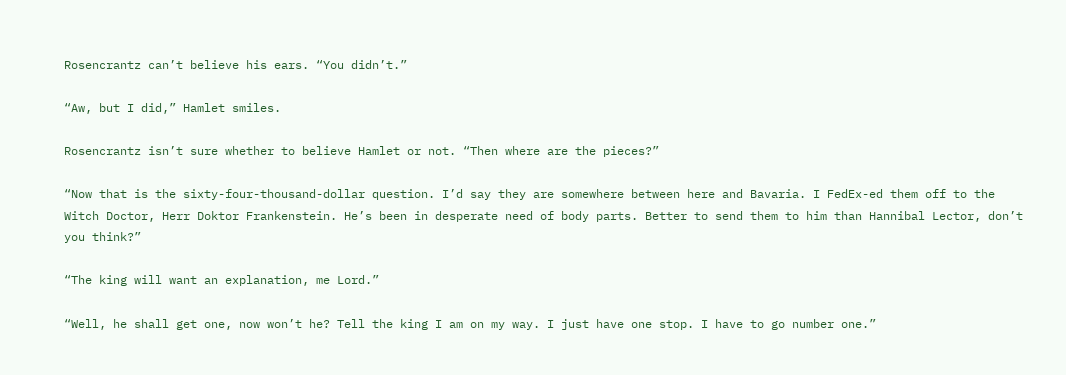Rosencrantz can’t believe his ears. “You didn’t.”

“Aw, but I did,” Hamlet smiles.

Rosencrantz isn’t sure whether to believe Hamlet or not. “Then where are the pieces?”

“Now that is the sixty-four-thousand-dollar question. I’d say they are somewhere between here and Bavaria. I FedEx-ed them off to the Witch Doctor, Herr Doktor Frankenstein. He’s been in desperate need of body parts. Better to send them to him than Hannibal Lector, don’t you think?”

“The king will want an explanation, me Lord.”

“Well, he shall get one, now won’t he? Tell the king I am on my way. I just have one stop. I have to go number one.”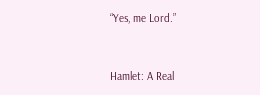“Yes, me Lord.”


Hamlet: A Real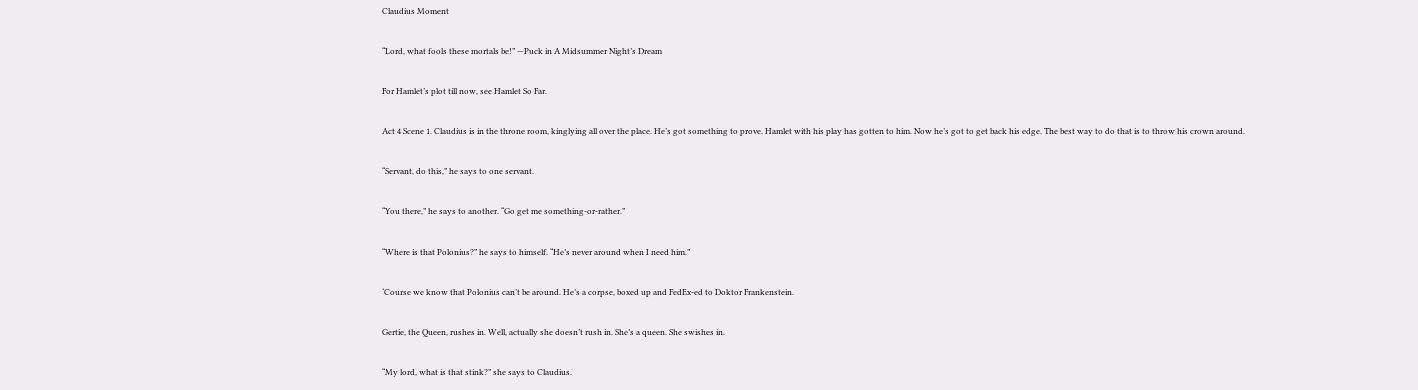Claudius Moment

“Lord, what fools these mortals be!” —Puck in A Midsummer Night’s Dream

For Hamlet’s plot till now, see Hamlet So Far.

Act 4 Scene 1. Claudius is in the throne room, kinglying all over the place. He’s got something to prove. Hamlet with his play has gotten to him. Now he’s got to get back his edge. The best way to do that is to throw his crown around.

“Servant, do this,” he says to one servant.

“You there,” he says to another. “Go get me something-or-rather.”

“Where is that Polonius?” he says to himself. “He’s never around when I need him.”

‘Course we know that Polonius can’t be around. He’s a corpse, boxed up and FedEx-ed to Doktor Frankenstein.

Gertie, the Queen, rushes in. Well, actually she doesn’t rush in. She’s a queen. She swishes in.

“My lord, what is that stink?” she says to Claudius.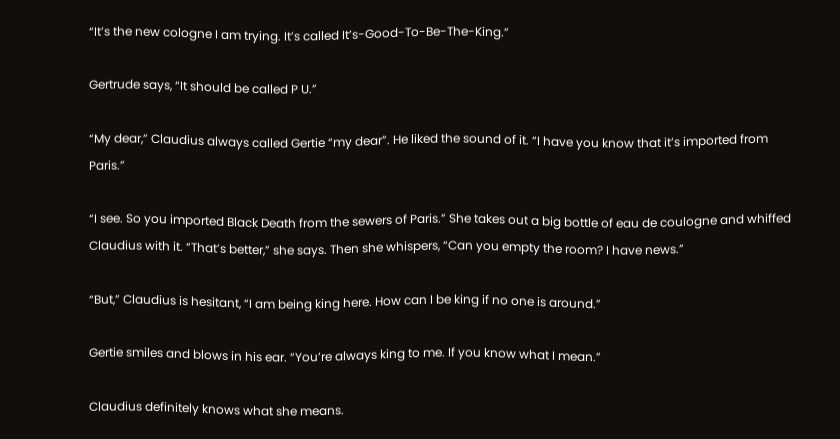“It’s the new cologne I am trying. It’s called It’s-Good-To-Be-The-King.”

Gertrude says, “It should be called P U.”

“My dear,” Claudius always called Gertie “my dear”. He liked the sound of it. “I have you know that it’s imported from Paris.”

“I see. So you imported Black Death from the sewers of Paris.” She takes out a big bottle of eau de coulogne and whiffed Claudius with it. “That’s better,” she says. Then she whispers, “Can you empty the room? I have news.”

“But,” Claudius is hesitant, “I am being king here. How can I be king if no one is around.”

Gertie smiles and blows in his ear. “You’re always king to me. If you know what I mean.”

Claudius definitely knows what she means.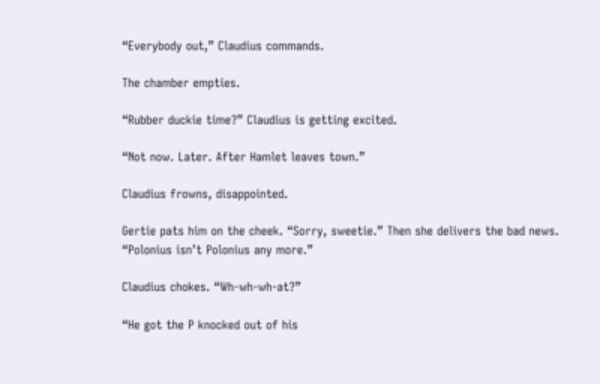“Everybody out,” Claudius commands.

The chamber empties.

“Rubber duckie time?” Claudius is getting excited.

“Not now. Later. After Hamlet leaves town.”

Claudius frowns, disappointed.

Gertie pats him on the cheek. “Sorry, sweetie.” Then she delivers the bad news. “Polonius isn’t Polonius any more.”

Claudius chokes. “Wh-wh-wh-at?”

“He got the P knocked out of his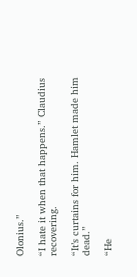Olonius.”

“I hate it when that happens.” Claudius recovering.

“It’s curtains for him. Hamlet made him dead.”

“He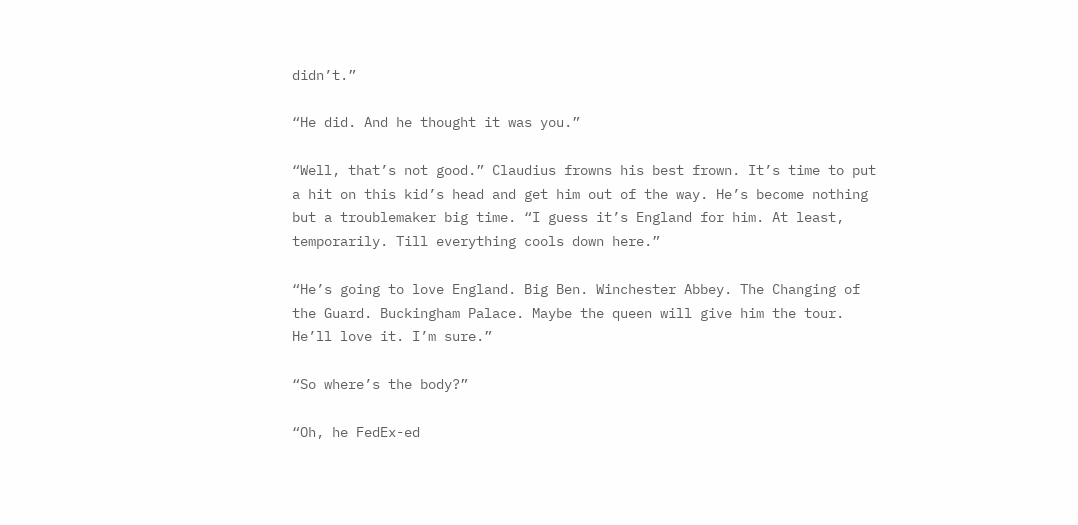didn’t.”

“He did. And he thought it was you.”

“Well, that’s not good.” Claudius frowns his best frown. It’s time to put a hit on this kid’s head and get him out of the way. He’s become nothing but a troublemaker big time. “I guess it’s England for him. At least, temporarily. Till everything cools down here.”

“He’s going to love England. Big Ben. Winchester Abbey. The Changing of the Guard. Buckingham Palace. Maybe the queen will give him the tour. He’ll love it. I’m sure.”

“So where’s the body?”

“Oh, he FedEx-ed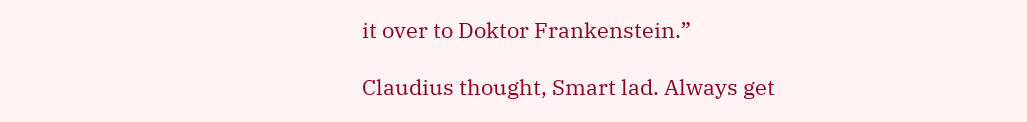it over to Doktor Frankenstein.”

Claudius thought, Smart lad. Always get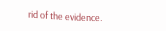rid of the evidence.